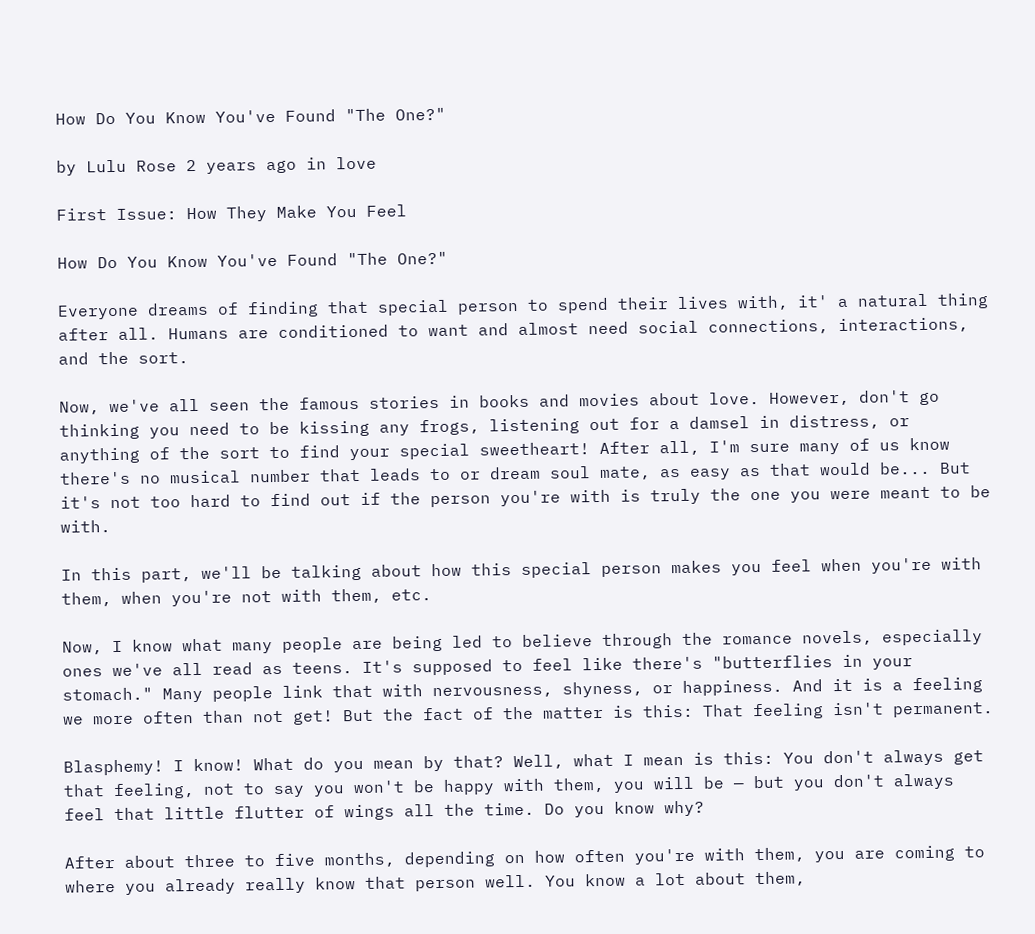How Do You Know You've Found "The One?"

by Lulu Rose 2 years ago in love

First Issue: How They Make You Feel

How Do You Know You've Found "The One?"

Everyone dreams of finding that special person to spend their lives with, it' a natural thing after all. Humans are conditioned to want and almost need social connections, interactions, and the sort.

Now, we've all seen the famous stories in books and movies about love. However, don't go thinking you need to be kissing any frogs, listening out for a damsel in distress, or anything of the sort to find your special sweetheart! After all, I'm sure many of us know there's no musical number that leads to or dream soul mate, as easy as that would be... But it's not too hard to find out if the person you're with is truly the one you were meant to be with.

In this part, we'll be talking about how this special person makes you feel when you're with them, when you're not with them, etc.

Now, I know what many people are being led to believe through the romance novels, especially ones we've all read as teens. It's supposed to feel like there's "butterflies in your stomach." Many people link that with nervousness, shyness, or happiness. And it is a feeling we more often than not get! But the fact of the matter is this: That feeling isn't permanent.

Blasphemy! I know! What do you mean by that? Well, what I mean is this: You don't always get that feeling, not to say you won't be happy with them, you will be — but you don't always feel that little flutter of wings all the time. Do you know why?

After about three to five months, depending on how often you're with them, you are coming to where you already really know that person well. You know a lot about them,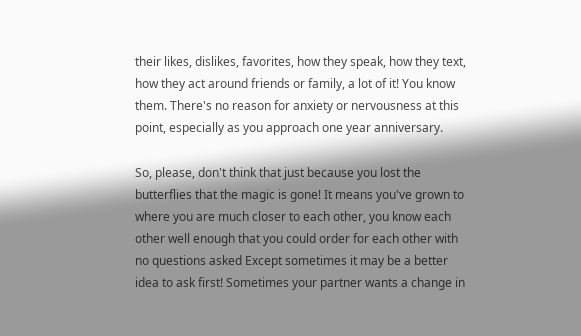their likes, dislikes, favorites, how they speak, how they text, how they act around friends or family, a lot of it! You know them. There's no reason for anxiety or nervousness at this point, especially as you approach one year anniversary.

So, please, don't think that just because you lost the butterflies that the magic is gone! It means you've grown to where you are much closer to each other, you know each other well enough that you could order for each other with no questions asked Except sometimes it may be a better idea to ask first! Sometimes your partner wants a change in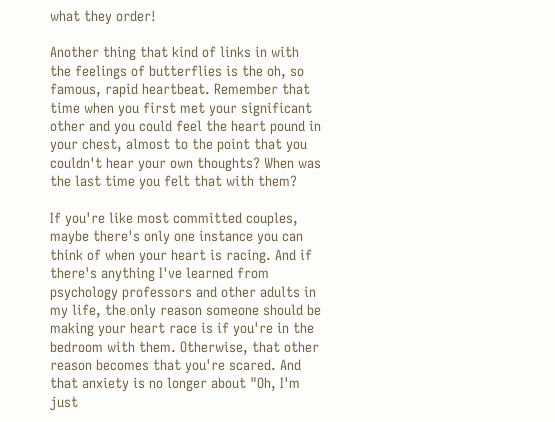what they order!

Another thing that kind of links in with the feelings of butterflies is the oh, so famous, rapid heartbeat. Remember that time when you first met your significant other and you could feel the heart pound in your chest, almost to the point that you couldn't hear your own thoughts? When was the last time you felt that with them?

If you're like most committed couples, maybe there's only one instance you can think of when your heart is racing. And if there's anything I've learned from psychology professors and other adults in my life, the only reason someone should be making your heart race is if you're in the bedroom with them. Otherwise, that other reason becomes that you're scared. And that anxiety is no longer about "Oh, I'm just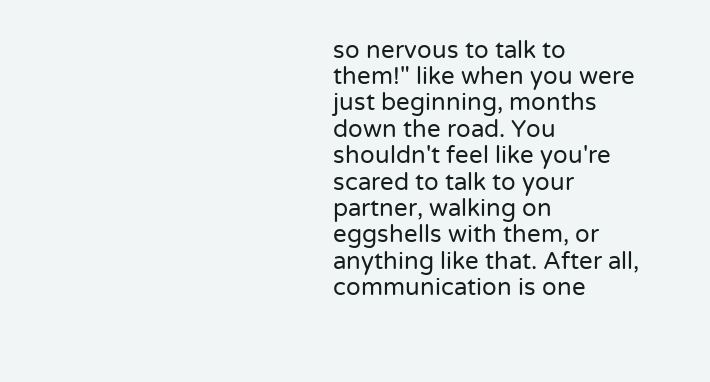so nervous to talk to them!" like when you were just beginning, months down the road. You shouldn't feel like you're scared to talk to your partner, walking on eggshells with them, or anything like that. After all, communication is one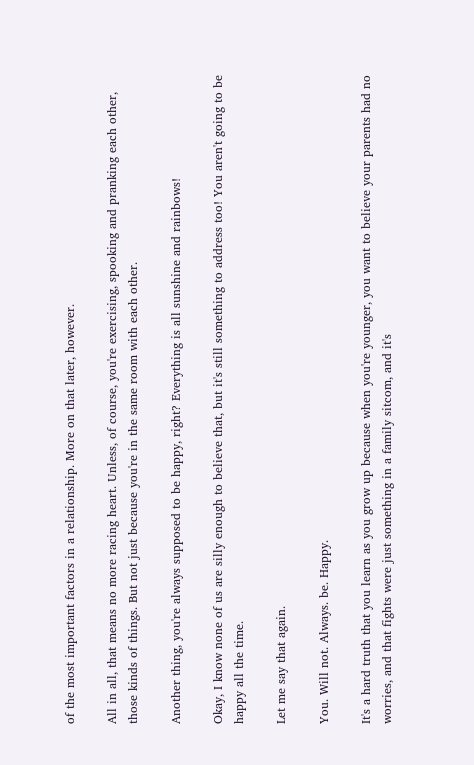of the most important factors in a relationship. More on that later, however.

All in all, that means no more racing heart. Unless, of course, you're exercising, spooking and pranking each other, those kinds of things. But not just because you're in the same room with each other.

Another thing, you're always supposed to be happy, right? Everything is all sunshine and rainbows!

Okay, I know none of us are silly enough to believe that, but it's still something to address too! You aren't going to be happy all the time.

Let me say that again.

You. Will not. Always. be. Happy.

It's a hard truth that you learn as you grow up because when you're younger, you want to believe your parents had no worries, and that fights were just something in a family sitcom, and it's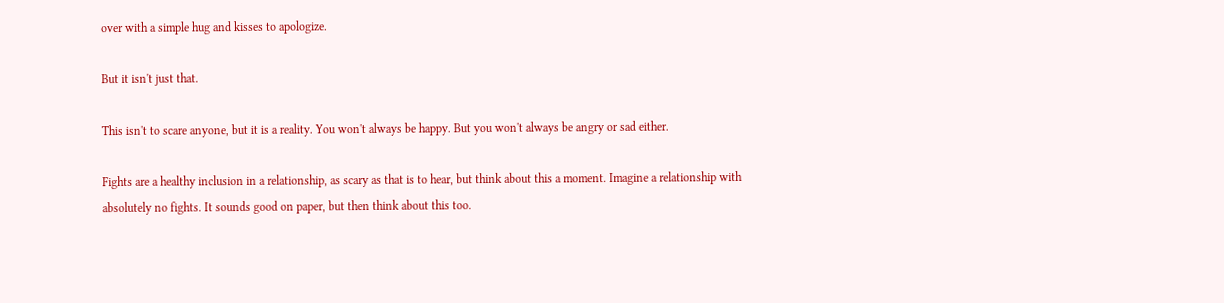over with a simple hug and kisses to apologize.

But it isn't just that.

This isn't to scare anyone, but it is a reality. You won't always be happy. But you won't always be angry or sad either.

Fights are a healthy inclusion in a relationship, as scary as that is to hear, but think about this a moment. Imagine a relationship with absolutely no fights. It sounds good on paper, but then think about this too.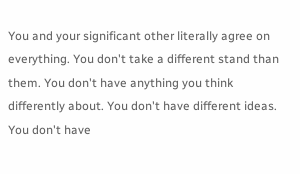You and your significant other literally agree on everything. You don't take a different stand than them. You don't have anything you think differently about. You don't have different ideas. You don't have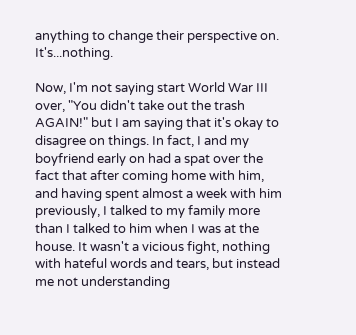anything to change their perspective on. It's...nothing.

Now, I'm not saying start World War III over, "You didn't take out the trash AGAIN!" but I am saying that it's okay to disagree on things. In fact, I and my boyfriend early on had a spat over the fact that after coming home with him, and having spent almost a week with him previously, I talked to my family more than I talked to him when I was at the house. It wasn't a vicious fight, nothing with hateful words and tears, but instead me not understanding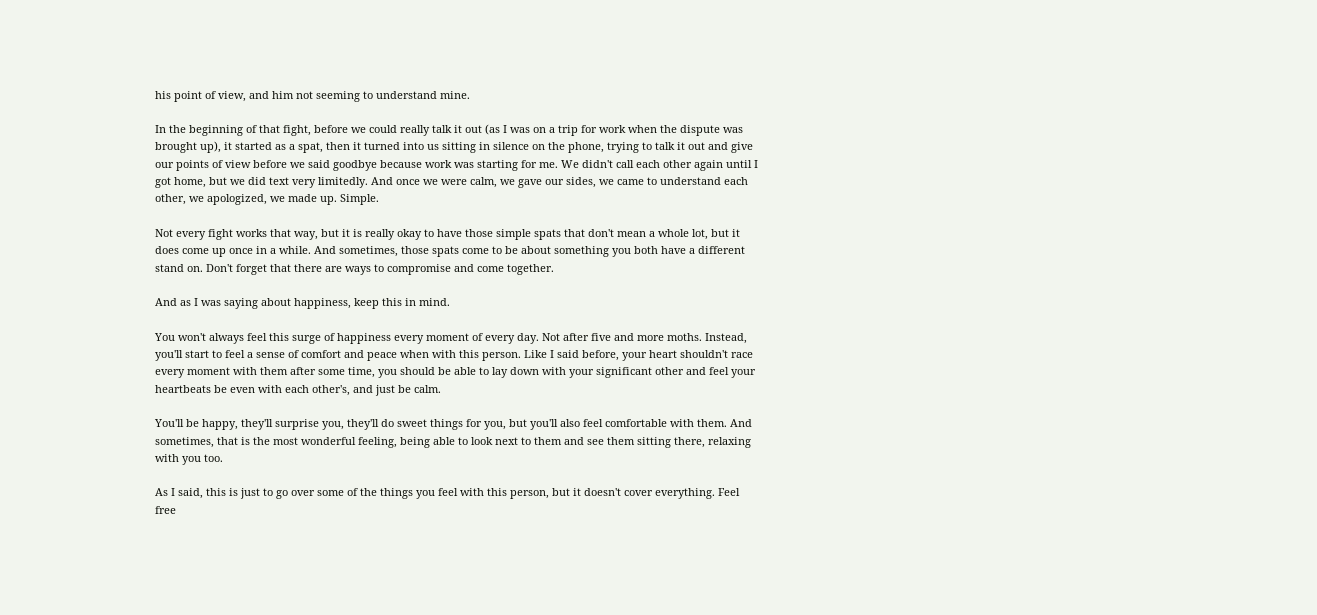his point of view, and him not seeming to understand mine.

In the beginning of that fight, before we could really talk it out (as I was on a trip for work when the dispute was brought up), it started as a spat, then it turned into us sitting in silence on the phone, trying to talk it out and give our points of view before we said goodbye because work was starting for me. We didn't call each other again until I got home, but we did text very limitedly. And once we were calm, we gave our sides, we came to understand each other, we apologized, we made up. Simple.

Not every fight works that way, but it is really okay to have those simple spats that don't mean a whole lot, but it does come up once in a while. And sometimes, those spats come to be about something you both have a different stand on. Don't forget that there are ways to compromise and come together.

And as I was saying about happiness, keep this in mind.

You won't always feel this surge of happiness every moment of every day. Not after five and more moths. Instead, you'll start to feel a sense of comfort and peace when with this person. Like I said before, your heart shouldn't race every moment with them after some time, you should be able to lay down with your significant other and feel your heartbeats be even with each other's, and just be calm.

You'll be happy, they'll surprise you, they'll do sweet things for you, but you'll also feel comfortable with them. And sometimes, that is the most wonderful feeling, being able to look next to them and see them sitting there, relaxing with you too.

As I said, this is just to go over some of the things you feel with this person, but it doesn't cover everything. Feel free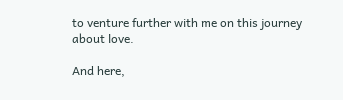to venture further with me on this journey about love.

And here,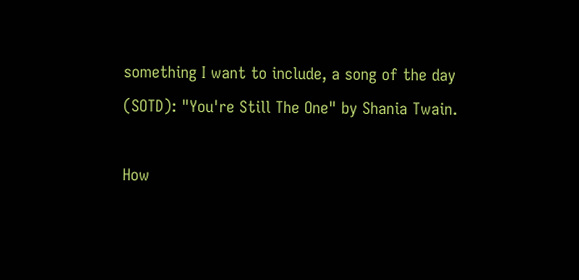something I want to include, a song of the day (SOTD): "You're Still The One" by Shania Twain.

How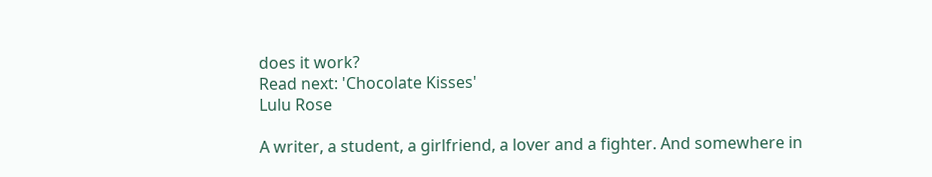does it work?
Read next: 'Chocolate Kisses'
Lulu Rose

A writer, a student, a girlfriend, a lover and a fighter. And somewhere in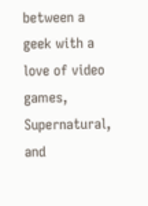between a geek with a love of video games, Supernatural, and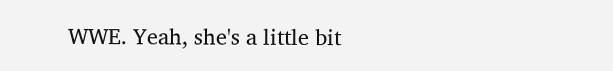WWE. Yeah, she's a little bit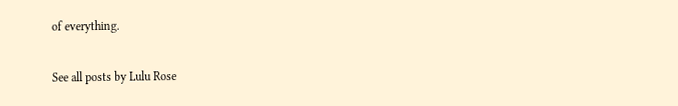of everything.

See all posts by Lulu Rose